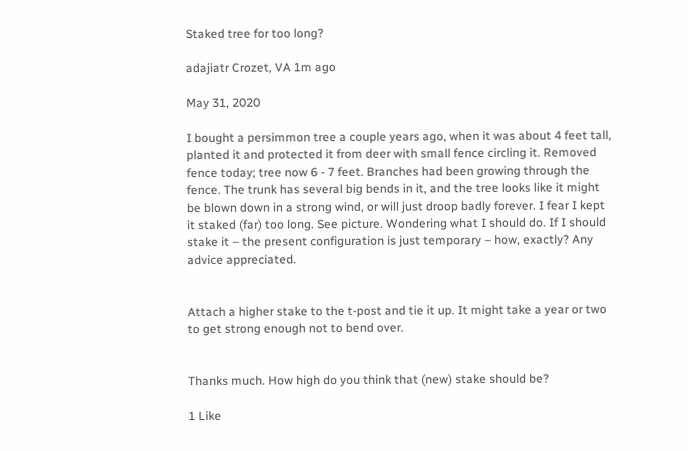Staked tree for too long?

adajiatr Crozet, VA 1m ago

May 31, 2020

I bought a persimmon tree a couple years ago, when it was about 4 feet tall, planted it and protected it from deer with small fence circling it. Removed fence today; tree now 6 - 7 feet. Branches had been growing through the fence. The trunk has several big bends in it, and the tree looks like it might be blown down in a strong wind, or will just droop badly forever. I fear I kept it staked (far) too long. See picture. Wondering what I should do. If I should stake it – the present configuration is just temporary – how, exactly? Any advice appreciated.


Attach a higher stake to the t-post and tie it up. It might take a year or two to get strong enough not to bend over.


Thanks much. How high do you think that (new) stake should be?

1 Like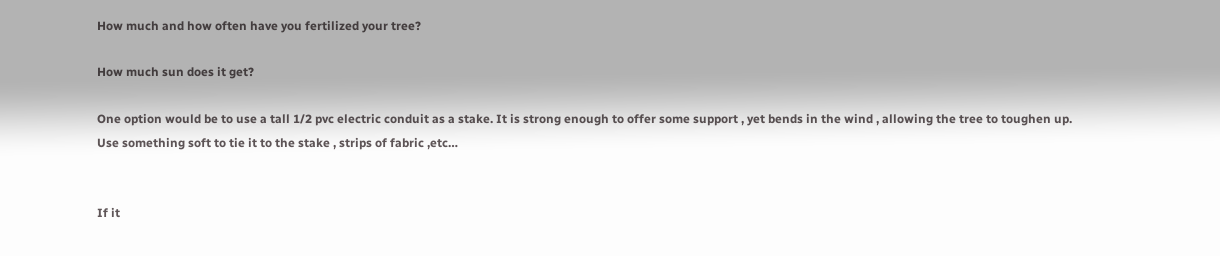How much and how often have you fertilized your tree?

How much sun does it get?

One option would be to use a tall 1/2 pvc electric conduit as a stake. It is strong enough to offer some support , yet bends in the wind , allowing the tree to toughen up.
Use something soft to tie it to the stake , strips of fabric ,etc…


If it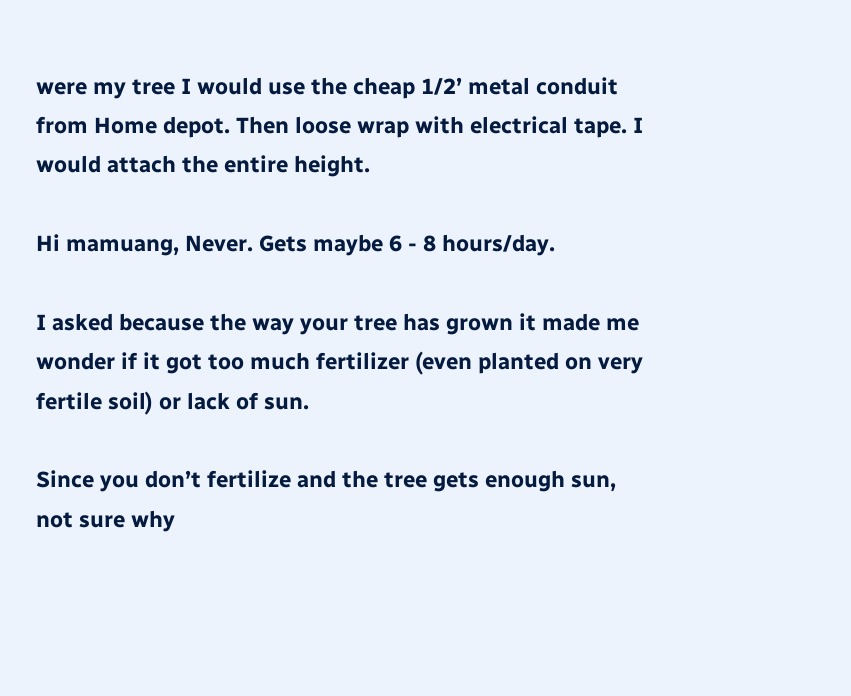were my tree I would use the cheap 1/2’ metal conduit from Home depot. Then loose wrap with electrical tape. I would attach the entire height.

Hi mamuang, Never. Gets maybe 6 - 8 hours/day.

I asked because the way your tree has grown it made me wonder if it got too much fertilizer (even planted on very fertile soil) or lack of sun.

Since you don’t fertilize and the tree gets enough sun, not sure why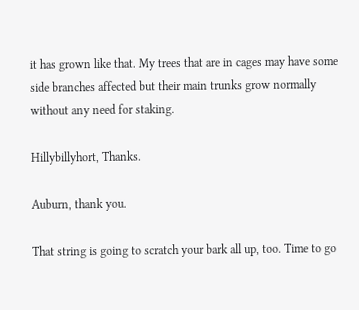it has grown like that. My trees that are in cages may have some side branches affected but their main trunks grow normally without any need for staking.

Hillybillyhort, Thanks.

Auburn, thank you.

That string is going to scratch your bark all up, too. Time to go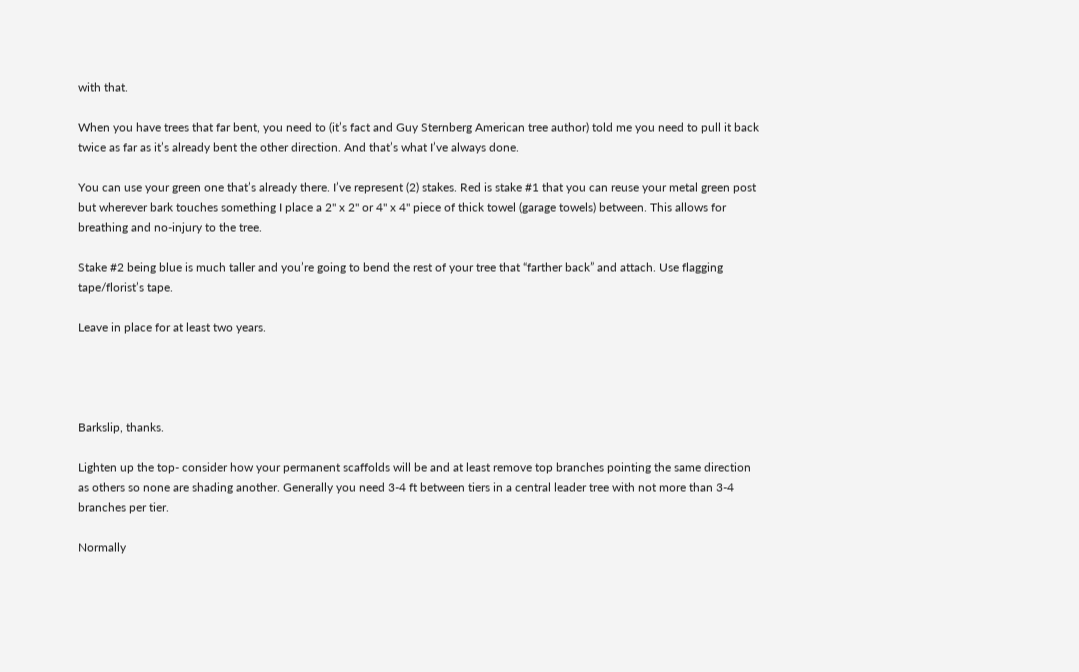with that.

When you have trees that far bent, you need to (it’s fact and Guy Sternberg American tree author) told me you need to pull it back twice as far as it’s already bent the other direction. And that’s what I’ve always done.

You can use your green one that’s already there. I’ve represent (2) stakes. Red is stake #1 that you can reuse your metal green post but wherever bark touches something I place a 2" x 2" or 4" x 4" piece of thick towel (garage towels) between. This allows for breathing and no-injury to the tree.

Stake #2 being blue is much taller and you’re going to bend the rest of your tree that “farther back” and attach. Use flagging tape/florist’s tape.

Leave in place for at least two years.




Barkslip, thanks.

Lighten up the top- consider how your permanent scaffolds will be and at least remove top branches pointing the same direction as others so none are shading another. Generally you need 3-4 ft between tiers in a central leader tree with not more than 3-4 branches per tier.

Normally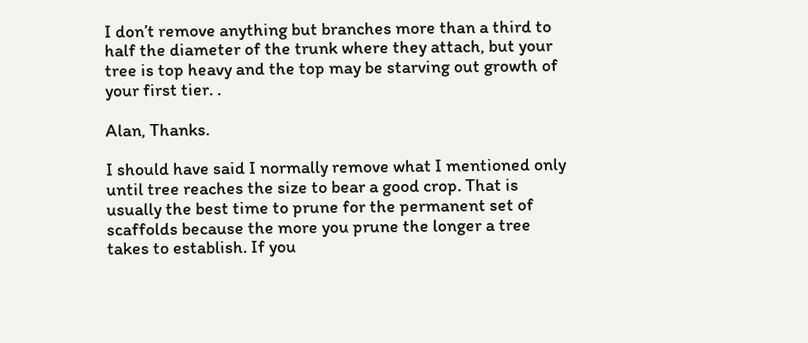I don’t remove anything but branches more than a third to half the diameter of the trunk where they attach, but your tree is top heavy and the top may be starving out growth of your first tier. .

Alan, Thanks.

I should have said I normally remove what I mentioned only until tree reaches the size to bear a good crop. That is usually the best time to prune for the permanent set of scaffolds because the more you prune the longer a tree takes to establish. If you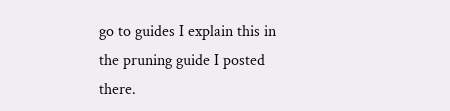go to guides I explain this in the pruning guide I posted there.